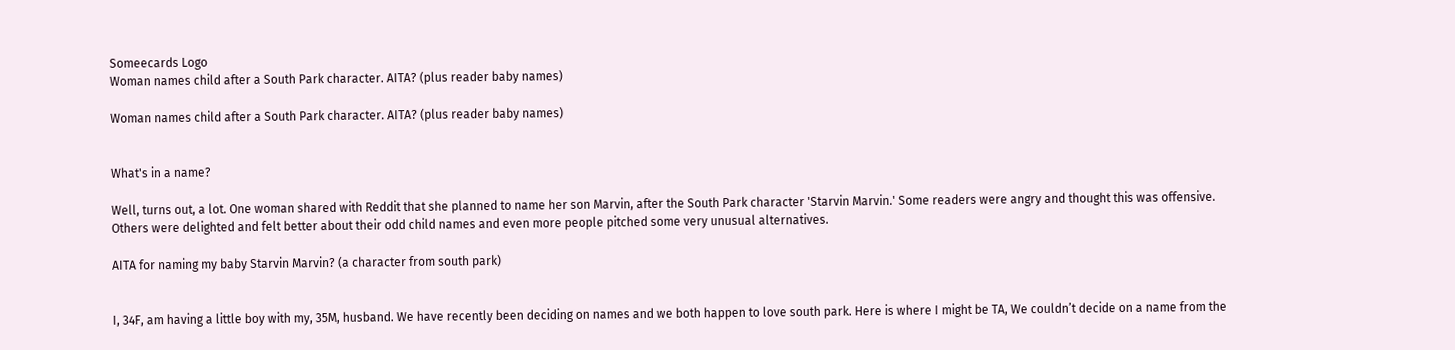Someecards Logo
Woman names child after a South Park character. AITA? (plus reader baby names)

Woman names child after a South Park character. AITA? (plus reader baby names)


What's in a name?

Well, turns out, a lot. One woman shared with Reddit that she planned to name her son Marvin, after the South Park character 'Starvin Marvin.' Some readers were angry and thought this was offensive. Others were delighted and felt better about their odd child names and even more people pitched some very unusual alternatives.

AITA for naming my baby Starvin Marvin? (a character from south park)


I, 34F, am having a little boy with my, 35M, husband. We have recently been deciding on names and we both happen to love south park. Here is where I might be TA, We couldn’t decide on a name from the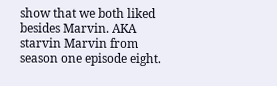show that we both liked besides Marvin. AKA starvin Marvin from season one episode eight.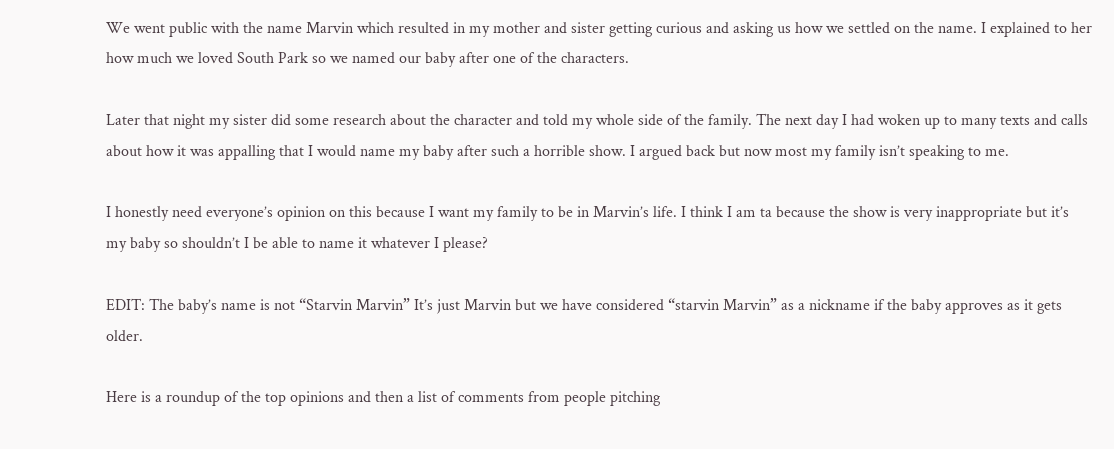We went public with the name Marvin which resulted in my mother and sister getting curious and asking us how we settled on the name. I explained to her how much we loved South Park so we named our baby after one of the characters.

Later that night my sister did some research about the character and told my whole side of the family. The next day I had woken up to many texts and calls about how it was appalling that I would name my baby after such a horrible show. I argued back but now most my family isn’t speaking to me.

I honestly need everyone’s opinion on this because I want my family to be in Marvin’s life. I think I am ta because the show is very inappropriate but it’s my baby so shouldn’t I be able to name it whatever I please?

EDIT: The baby’s name is not “Starvin Marvin” It’s just Marvin but we have considered “starvin Marvin” as a nickname if the baby approves as it gets older.

Here is a roundup of the top opinions and then a list of comments from people pitching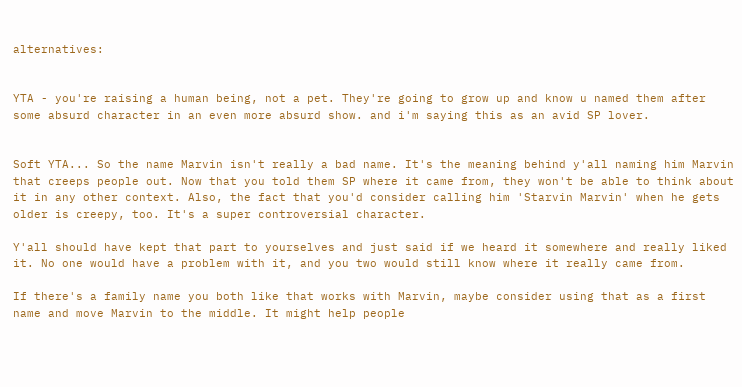alternatives:


YTA - you're raising a human being, not a pet. They're going to grow up and know u named them after some absurd character in an even more absurd show. and i'm saying this as an avid SP lover.


Soft YTA... So the name Marvin isn't really a bad name. It's the meaning behind y'all naming him Marvin that creeps people out. Now that you told them SP where it came from, they won't be able to think about it in any other context. Also, the fact that you'd consider calling him 'Starvin Marvin' when he gets older is creepy, too. It's a super controversial character.

Y'all should have kept that part to yourselves and just said if we heard it somewhere and really liked it. No one would have a problem with it, and you two would still know where it really came from.

If there's a family name you both like that works with Marvin, maybe consider using that as a first name and move Marvin to the middle. It might help people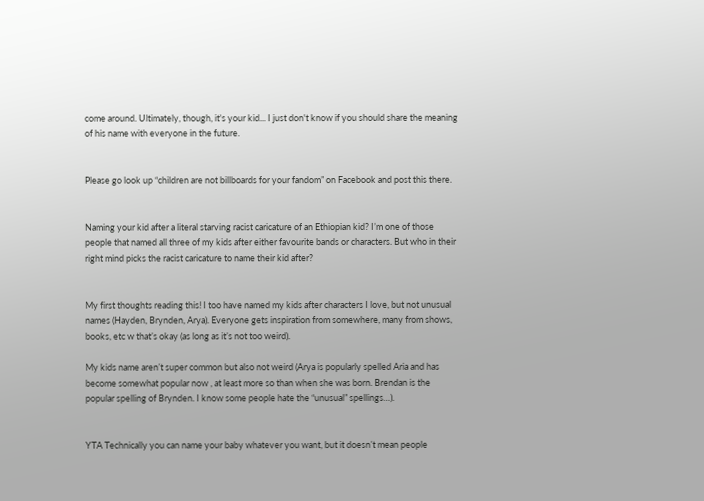come around. Ultimately, though, it's your kid... I just don't know if you should share the meaning of his name with everyone in the future.


Please go look up “children are not billboards for your fandom” on Facebook and post this there.


Naming your kid after a literal starving racist caricature of an Ethiopian kid? I’m one of those people that named all three of my kids after either favourite bands or characters. But who in their right mind picks the racist caricature to name their kid after?


My first thoughts reading this! I too have named my kids after characters I love, but not unusual names (Hayden, Brynden, Arya). Everyone gets inspiration from somewhere, many from shows, books, etc w that’s okay (as long as it’s not too weird).

My kids name aren’t super common but also not weird (Arya is popularly spelled Aria and has become somewhat popular now , at least more so than when she was born. Brendan is the popular spelling of Brynden. I know some people hate the “unusual” spellings…).


YTA Technically you can name your baby whatever you want, but it doesn’t mean people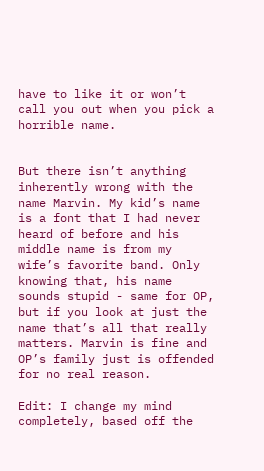have to like it or won’t call you out when you pick a horrible name.


But there isn’t anything inherently wrong with the name Marvin. My kid’s name is a font that I had never heard of before and his middle name is from my wife’s favorite band. Only knowing that, his name sounds stupid - same for OP, but if you look at just the name that’s all that really matters. Marvin is fine and OP’s family just is offended for no real reason.

Edit: I change my mind completely, based off the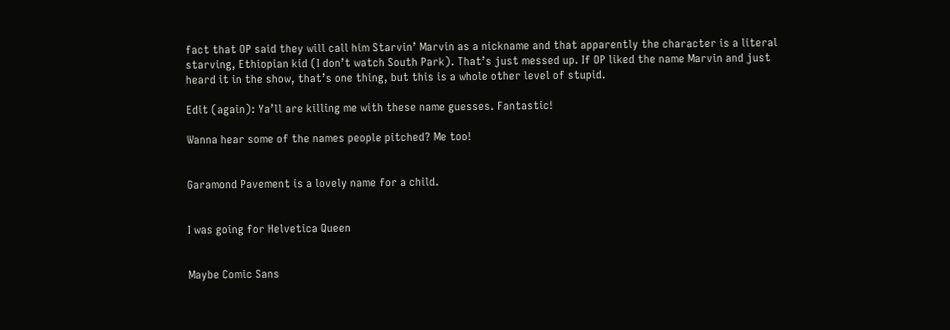fact that OP said they will call him Starvin’ Marvin as a nickname and that apparently the character is a literal starving, Ethiopian kid (I don’t watch South Park). That’s just messed up. If OP liked the name Marvin and just heard it in the show, that’s one thing, but this is a whole other level of stupid.

Edit (again): Ya’ll are killing me with these name guesses. Fantastic!

Wanna hear some of the names people pitched? Me too!


Garamond Pavement is a lovely name for a child.


I was going for Helvetica Queen


Maybe Comic Sans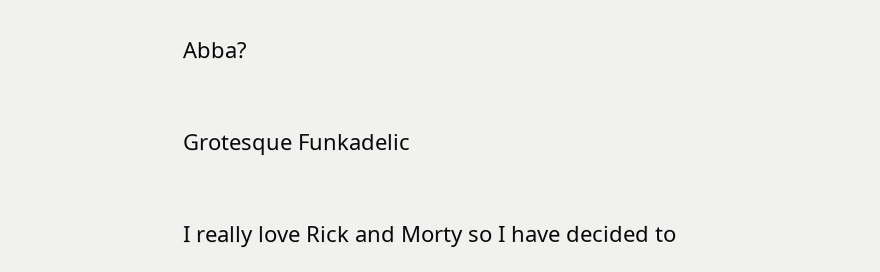Abba?


Grotesque Funkadelic


I really love Rick and Morty so I have decided to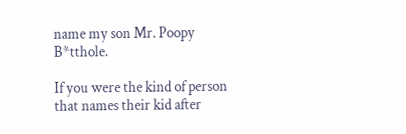name my son Mr. Poopy B*tthole.

If you were the kind of person that names their kid after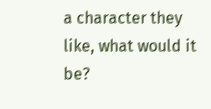a character they like, what would it be?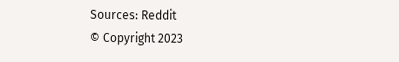Sources: Reddit
© Copyright 2023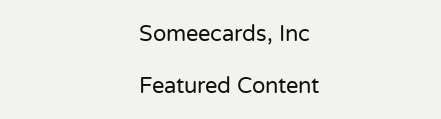Someecards, Inc

Featured Content